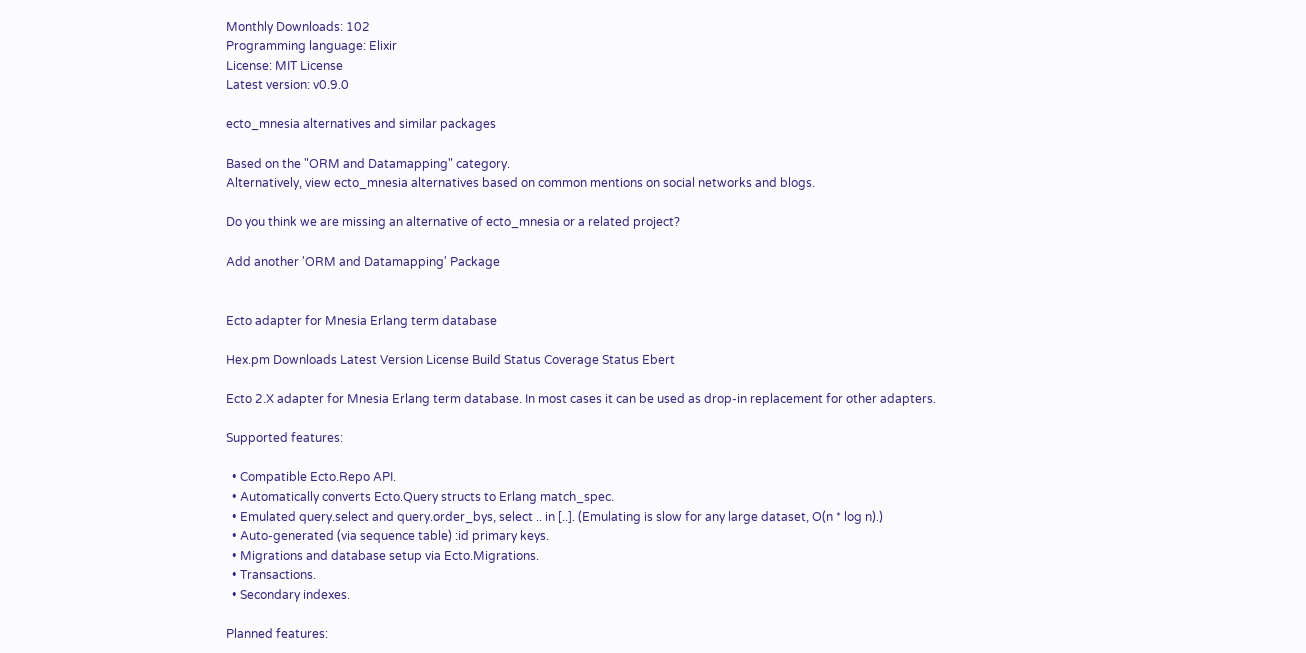Monthly Downloads: 102
Programming language: Elixir
License: MIT License
Latest version: v0.9.0

ecto_mnesia alternatives and similar packages

Based on the "ORM and Datamapping" category.
Alternatively, view ecto_mnesia alternatives based on common mentions on social networks and blogs.

Do you think we are missing an alternative of ecto_mnesia or a related project?

Add another 'ORM and Datamapping' Package


Ecto adapter for Mnesia Erlang term database

Hex.pm Downloads Latest Version License Build Status Coverage Status Ebert

Ecto 2.X adapter for Mnesia Erlang term database. In most cases it can be used as drop-in replacement for other adapters.

Supported features:

  • Compatible Ecto.Repo API.
  • Automatically converts Ecto.Query structs to Erlang match_spec.
  • Emulated query.select and query.order_bys, select .. in [..]. (Emulating is slow for any large dataset, O(n * log n).)
  • Auto-generated (via sequence table) :id primary keys.
  • Migrations and database setup via Ecto.Migrations.
  • Transactions.
  • Secondary indexes.

Planned features: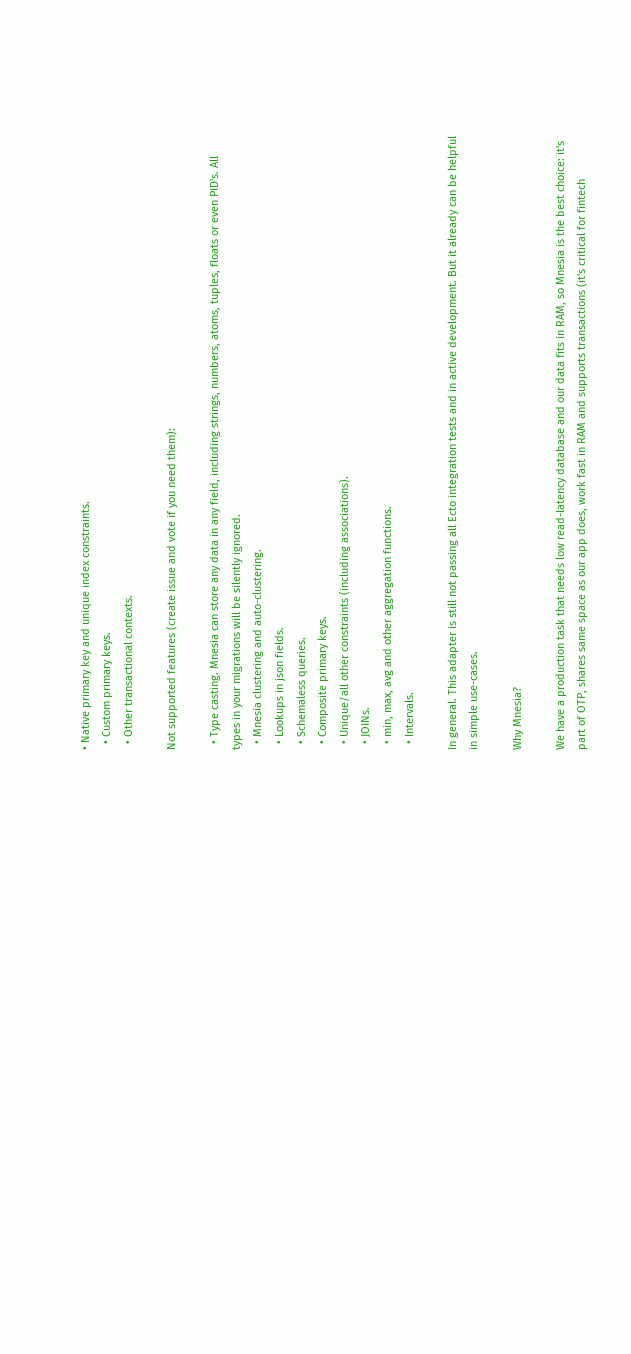• Native primary key and unique index constraints.
  • Custom primary keys.
  • Other transactional contexts.

Not supported features (create issue and vote if you need them):

  • Type casting. Mnesia can store any data in any field, including strings, numbers, atoms, tuples, floats or even PID's. All types in your migrations will be silently ignored.
  • Mnesia clustering and auto-clustering.
  • Lookups in json fields.
  • Schemaless queries.
  • Composite primary keys.
  • Unique/all other constraints (including associations).
  • JOINs.
  • min, max, avg and other aggregation functions.
  • Intervals.

In general. This adapter is still not passing all Ecto integration tests and in active development. But it already can be helpful in simple use-cases.

Why Mnesia?

We have a production task that needs low read-latency database and our data fits in RAM, so Mnesia is the best choice: it's part of OTP, shares same space as our app does, work fast in RAM and supports transactions (it's critical for fintech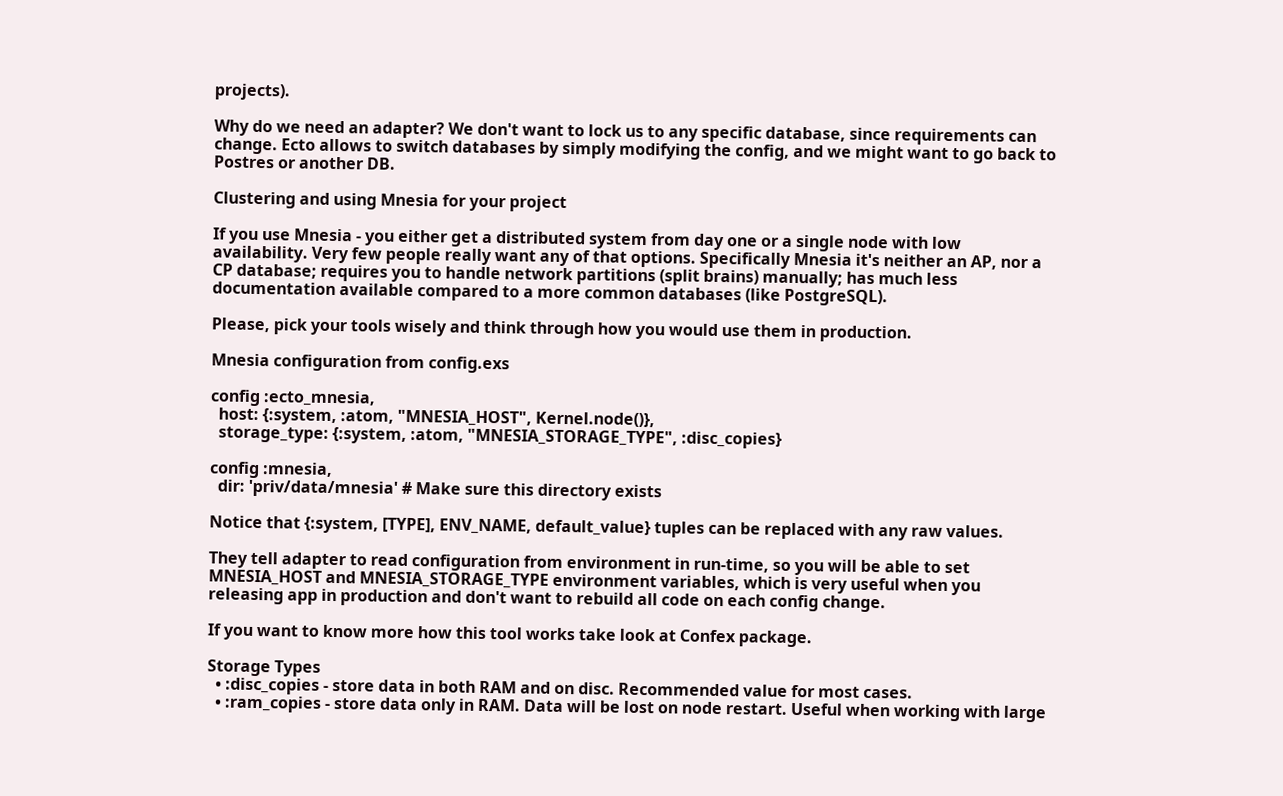projects).

Why do we need an adapter? We don't want to lock us to any specific database, since requirements can change. Ecto allows to switch databases by simply modifying the config, and we might want to go back to Postres or another DB.

Clustering and using Mnesia for your project

If you use Mnesia - you either get a distributed system from day one or a single node with low availability. Very few people really want any of that options. Specifically Mnesia it's neither an AP, nor a CP database; requires you to handle network partitions (split brains) manually; has much less documentation available compared to a more common databases (like PostgreSQL).

Please, pick your tools wisely and think through how you would use them in production.

Mnesia configuration from config.exs

config :ecto_mnesia,
  host: {:system, :atom, "MNESIA_HOST", Kernel.node()},
  storage_type: {:system, :atom, "MNESIA_STORAGE_TYPE", :disc_copies}

config :mnesia,
  dir: 'priv/data/mnesia' # Make sure this directory exists

Notice that {:system, [TYPE], ENV_NAME, default_value} tuples can be replaced with any raw values.

They tell adapter to read configuration from environment in run-time, so you will be able to set MNESIA_HOST and MNESIA_STORAGE_TYPE environment variables, which is very useful when you releasing app in production and don't want to rebuild all code on each config change.

If you want to know more how this tool works take look at Confex package.

Storage Types
  • :disc_copies - store data in both RAM and on disc. Recommended value for most cases.
  • :ram_copies - store data only in RAM. Data will be lost on node restart. Useful when working with large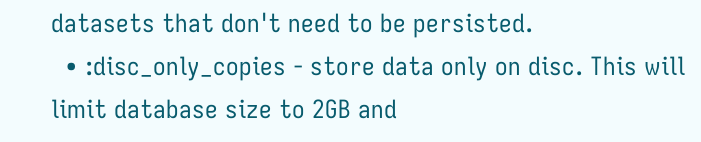datasets that don't need to be persisted.
  • :disc_only_copies - store data only on disc. This will limit database size to 2GB and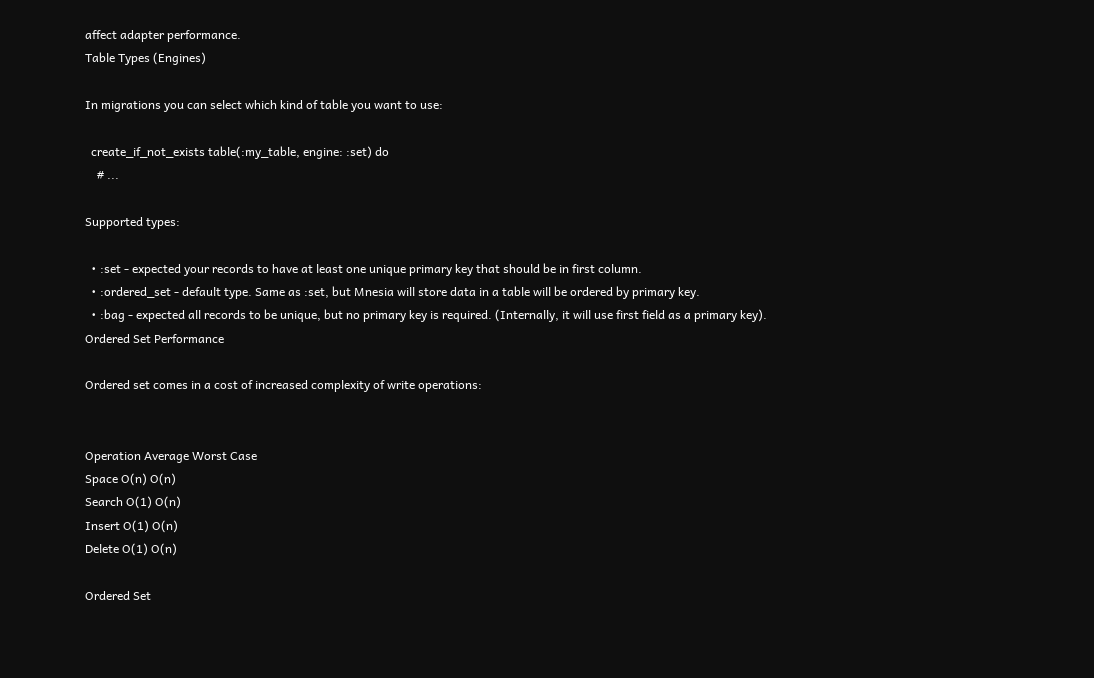affect adapter performance.
Table Types (Engines)

In migrations you can select which kind of table you want to use:

  create_if_not_exists table(:my_table, engine: :set) do
    # ...

Supported types:

  • :set - expected your records to have at least one unique primary key that should be in first column.
  • :ordered_set - default type. Same as :set, but Mnesia will store data in a table will be ordered by primary key.
  • :bag - expected all records to be unique, but no primary key is required. (Internally, it will use first field as a primary key).
Ordered Set Performance

Ordered set comes in a cost of increased complexity of write operations:


Operation Average Worst Case
Space O(n) O(n)
Search O(1) O(n)
Insert O(1) O(n)
Delete O(1) O(n)

Ordered Set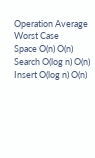Operation Average Worst Case
Space O(n) O(n)
Search O(log n) O(n)
Insert O(log n) O(n)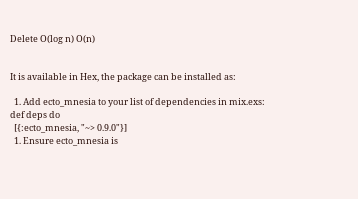Delete O(log n) O(n)


It is available in Hex, the package can be installed as:

  1. Add ecto_mnesia to your list of dependencies in mix.exs:
def deps do
  [{:ecto_mnesia, "~> 0.9.0"}]
  1. Ensure ecto_mnesia is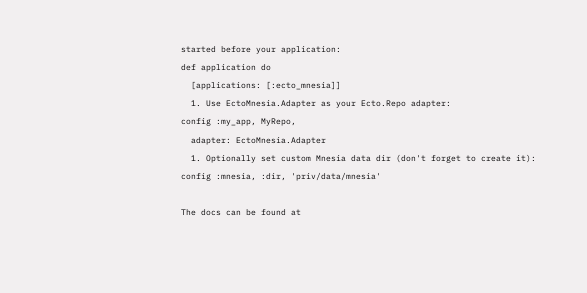started before your application:
def application do
  [applications: [:ecto_mnesia]]
  1. Use EctoMnesia.Adapter as your Ecto.Repo adapter:
config :my_app, MyRepo,
  adapter: EctoMnesia.Adapter
  1. Optionally set custom Mnesia data dir (don't forget to create it):
config :mnesia, :dir, 'priv/data/mnesia'

The docs can be found at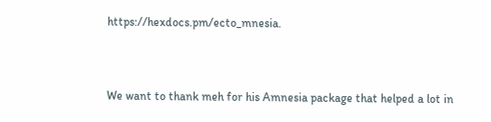https://hexdocs.pm/ecto_mnesia.


We want to thank meh for his Amnesia package that helped a lot in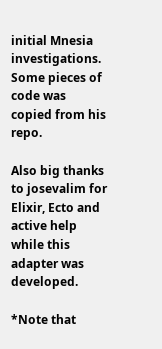initial Mnesia investigations. Some pieces of code was copied from his repo.

Also big thanks to josevalim for Elixir, Ecto and active help while this adapter was developed.

*Note that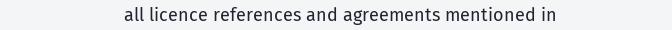all licence references and agreements mentioned in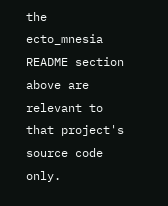the ecto_mnesia README section above are relevant to that project's source code only.